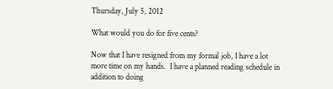Thursday, July 5, 2012

What would you do for five cents?

Now that I have resigned from my formal job, I have a lot more time on my hands.  I have a planned reading schedule in addition to doing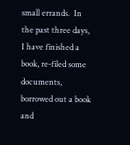small errands.  In the past three days, I have finished a book, re-filed some documents, borrowed out a book and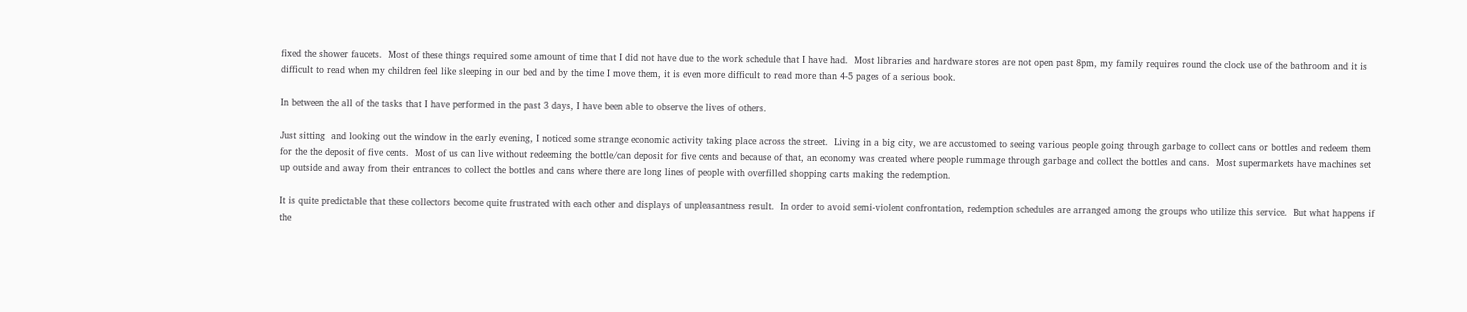fixed the shower faucets.  Most of these things required some amount of time that I did not have due to the work schedule that I have had.  Most libraries and hardware stores are not open past 8pm, my family requires round the clock use of the bathroom and it is difficult to read when my children feel like sleeping in our bed and by the time I move them, it is even more difficult to read more than 4-5 pages of a serious book.

In between the all of the tasks that I have performed in the past 3 days, I have been able to observe the lives of others.

Just sitting  and looking out the window in the early evening, I noticed some strange economic activity taking place across the street.  Living in a big city, we are accustomed to seeing various people going through garbage to collect cans or bottles and redeem them for the the deposit of five cents.  Most of us can live without redeeming the bottle/can deposit for five cents and because of that, an economy was created where people rummage through garbage and collect the bottles and cans.  Most supermarkets have machines set up outside and away from their entrances to collect the bottles and cans where there are long lines of people with overfilled shopping carts making the redemption.

It is quite predictable that these collectors become quite frustrated with each other and displays of unpleasantness result.  In order to avoid semi-violent confrontation, redemption schedules are arranged among the groups who utilize this service.  But what happens if the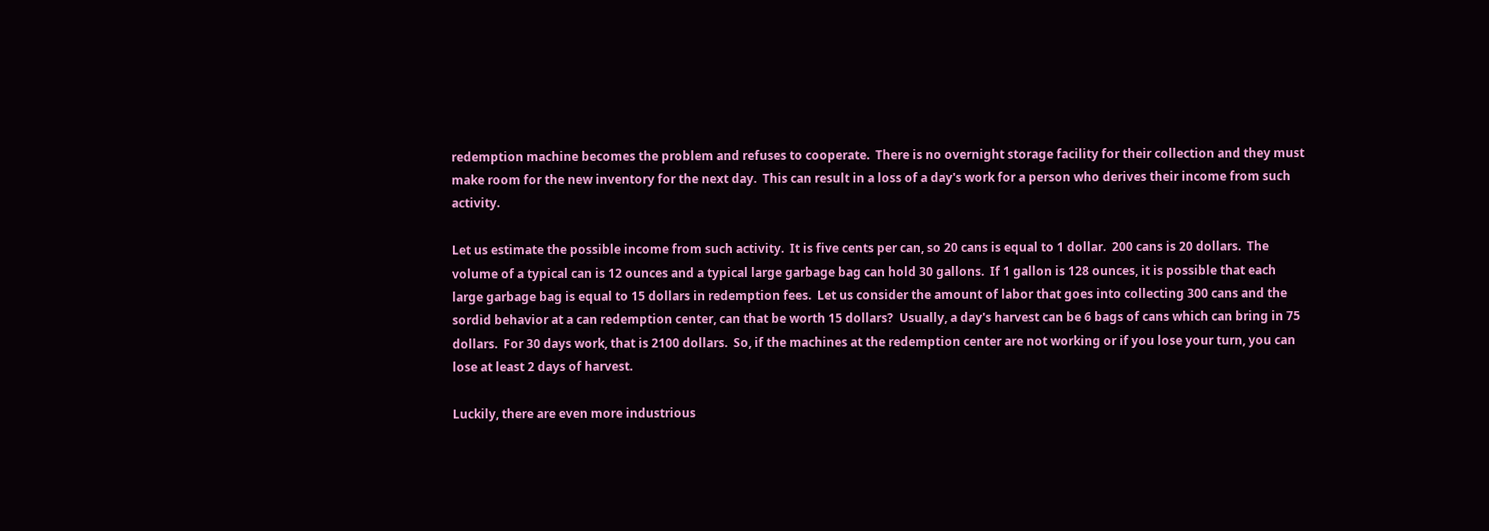redemption machine becomes the problem and refuses to cooperate.  There is no overnight storage facility for their collection and they must make room for the new inventory for the next day.  This can result in a loss of a day's work for a person who derives their income from such activity.

Let us estimate the possible income from such activity.  It is five cents per can, so 20 cans is equal to 1 dollar.  200 cans is 20 dollars.  The volume of a typical can is 12 ounces and a typical large garbage bag can hold 30 gallons.  If 1 gallon is 128 ounces, it is possible that each large garbage bag is equal to 15 dollars in redemption fees.  Let us consider the amount of labor that goes into collecting 300 cans and the sordid behavior at a can redemption center, can that be worth 15 dollars?  Usually, a day's harvest can be 6 bags of cans which can bring in 75 dollars.  For 30 days work, that is 2100 dollars.  So, if the machines at the redemption center are not working or if you lose your turn, you can lose at least 2 days of harvest.

Luckily, there are even more industrious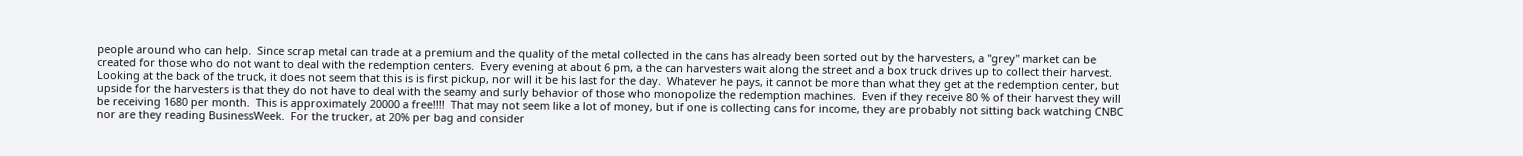people around who can help.  Since scrap metal can trade at a premium and the quality of the metal collected in the cans has already been sorted out by the harvesters, a "grey" market can be created for those who do not want to deal with the redemption centers.  Every evening at about 6 pm, a the can harvesters wait along the street and a box truck drives up to collect their harvest.  Looking at the back of the truck, it does not seem that this is is first pickup, nor will it be his last for the day.  Whatever he pays, it cannot be more than what they get at the redemption center, but upside for the harvesters is that they do not have to deal with the seamy and surly behavior of those who monopolize the redemption machines.  Even if they receive 80 % of their harvest they will be receiving 1680 per month.  This is approximately 20000 a free!!!!  That may not seem like a lot of money, but if one is collecting cans for income, they are probably not sitting back watching CNBC nor are they reading BusinessWeek.  For the trucker, at 20% per bag and consider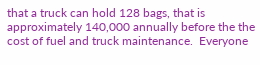that a truck can hold 128 bags, that is approximately 140,000 annually before the the cost of fuel and truck maintenance.  Everyone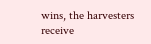wins, the harvesters receive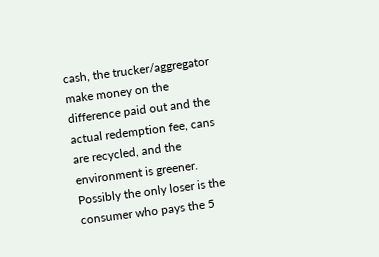cash, the trucker/aggregator make money on the difference paid out and the actual redemption fee, cans are recycled, and the environment is greener.  Possibly the only loser is the consumer who pays the 5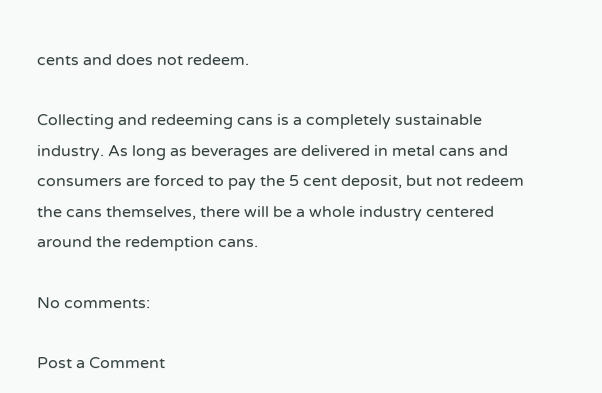cents and does not redeem.

Collecting and redeeming cans is a completely sustainable industry. As long as beverages are delivered in metal cans and consumers are forced to pay the 5 cent deposit, but not redeem the cans themselves, there will be a whole industry centered around the redemption cans.

No comments:

Post a Comment